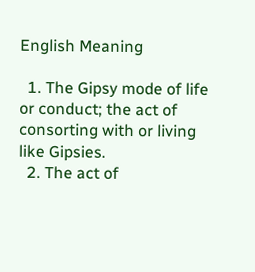English Meaning

  1. The Gipsy mode of life or conduct; the act of consorting with or living like Gipsies.
  2. The act of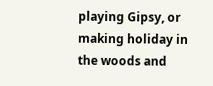playing Gipsy, or making holiday in the woods and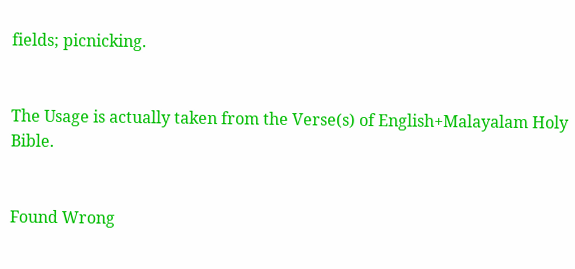fields; picnicking.


The Usage is actually taken from the Verse(s) of English+Malayalam Holy Bible.


Found Wrong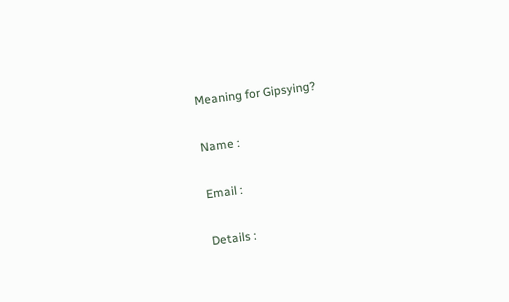Meaning for Gipsying?

Name :

Email :

Details :